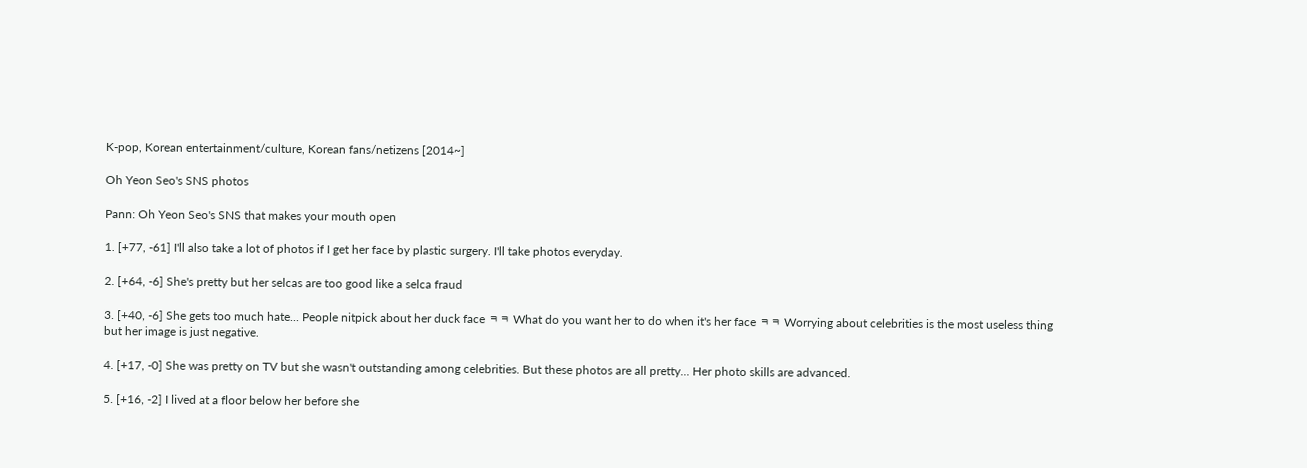K-pop, Korean entertainment/culture, Korean fans/netizens [2014~]

Oh Yeon Seo's SNS photos

Pann: Oh Yeon Seo's SNS that makes your mouth open

1. [+77, -61] I'll also take a lot of photos if I get her face by plastic surgery. I'll take photos everyday.

2. [+64, -6] She's pretty but her selcas are too good like a selca fraud

3. [+40, -6] She gets too much hate... People nitpick about her duck face ㅋㅋ What do you want her to do when it's her face ㅋㅋ Worrying about celebrities is the most useless thing but her image is just negative.

4. [+17, -0] She was pretty on TV but she wasn't outstanding among celebrities. But these photos are all pretty... Her photo skills are advanced.

5. [+16, -2] I lived at a floor below her before she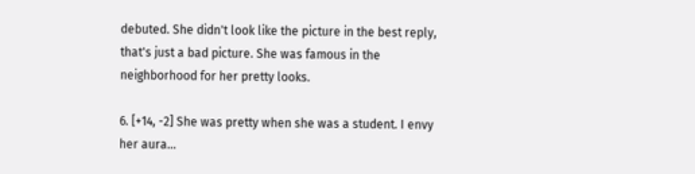debuted. She didn't look like the picture in the best reply, that's just a bad picture. She was famous in the neighborhood for her pretty looks.

6. [+14, -2] She was pretty when she was a student. I envy her aura...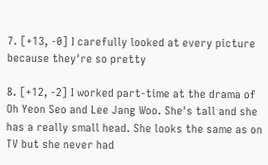7. [+13, -0] I carefully looked at every picture because they're so pretty

8. [+12, -2] I worked part-time at the drama of Oh Yeon Seo and Lee Jang Woo. She's tall and she has a really small head. She looks the same as on TV but she never had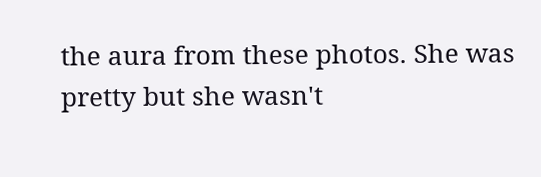the aura from these photos. She was pretty but she wasn't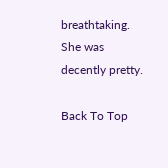breathtaking. She was decently pretty.

Back To Top